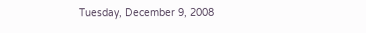Tuesday, December 9, 2008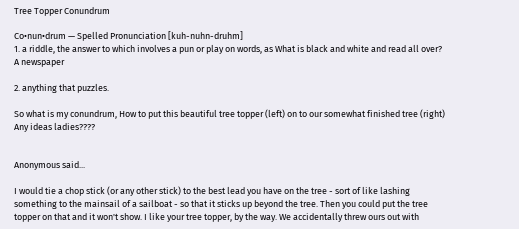Tree Topper Conundrum

Co•nun•drum — Spelled Pronunciation [kuh-nuhn-druhm]
1. a riddle, the answer to which involves a pun or play on words, as What is black and white and read all over? A newspaper

2. anything that puzzles.

So what is my conundrum, How to put this beautiful tree topper (left) on to our somewhat finished tree (right) Any ideas ladies????


Anonymous said...

I would tie a chop stick (or any other stick) to the best lead you have on the tree - sort of like lashing something to the mainsail of a sailboat - so that it sticks up beyond the tree. Then you could put the tree topper on that and it won't show. I like your tree topper, by the way. We accidentally threw ours out with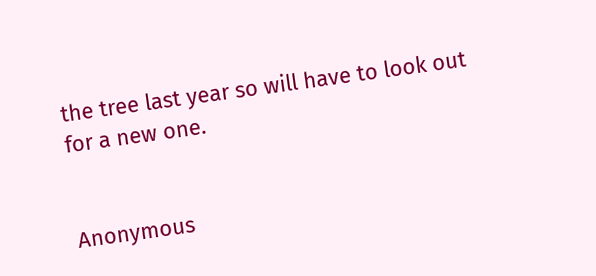the tree last year so will have to look out for a new one.


Anonymous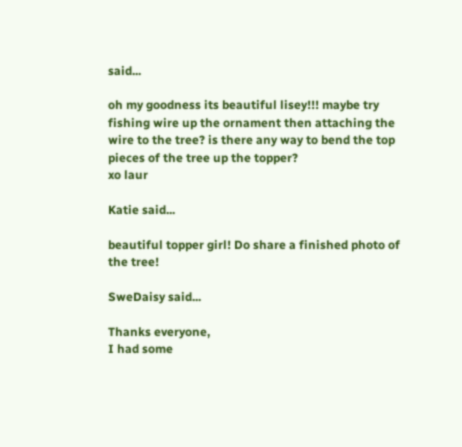said...

oh my goodness its beautiful lisey!!! maybe try fishing wire up the ornament then attaching the wire to the tree? is there any way to bend the top pieces of the tree up the topper?
xo laur

Katie said...

beautiful topper girl! Do share a finished photo of the tree!

SweDaisy said...

Thanks everyone,
I had some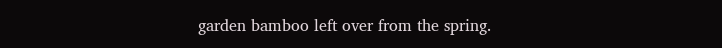garden bamboo left over from the spring.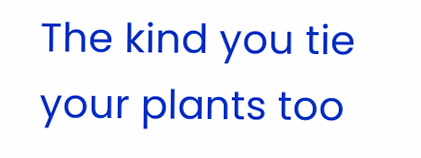The kind you tie your plants too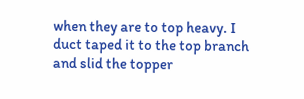when they are to top heavy. I duct taped it to the top branch and slid the topper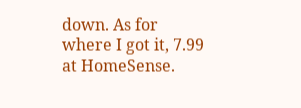down. As for where I got it, 7.99 at HomeSense.